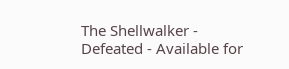The Shellwalker - Defeated - Available for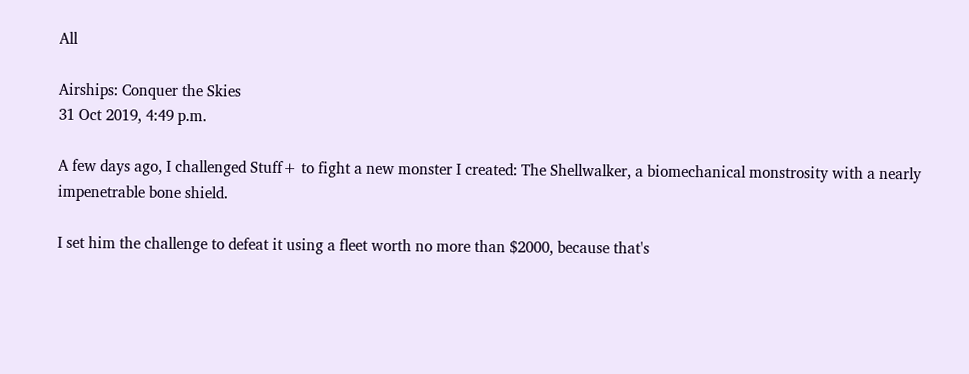All

Airships: Conquer the Skies
31 Oct 2019, 4:49 p.m.

A few days ago, I challenged Stuff+ to fight a new monster I created: The Shellwalker, a biomechanical monstrosity with a nearly impenetrable bone shield.

I set him the challenge to defeat it using a fleet worth no more than $2000, because that's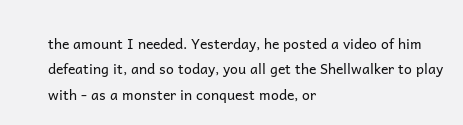the amount I needed. Yesterday, he posted a video of him defeating it, and so today, you all get the Shellwalker to play with - as a monster in conquest mode, or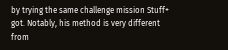by trying the same challenge mission Stuff+ got. Notably, his method is very different from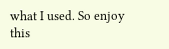what I used. So enjoy this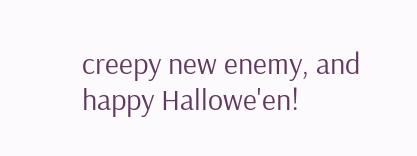creepy new enemy, and happy Hallowe'en!